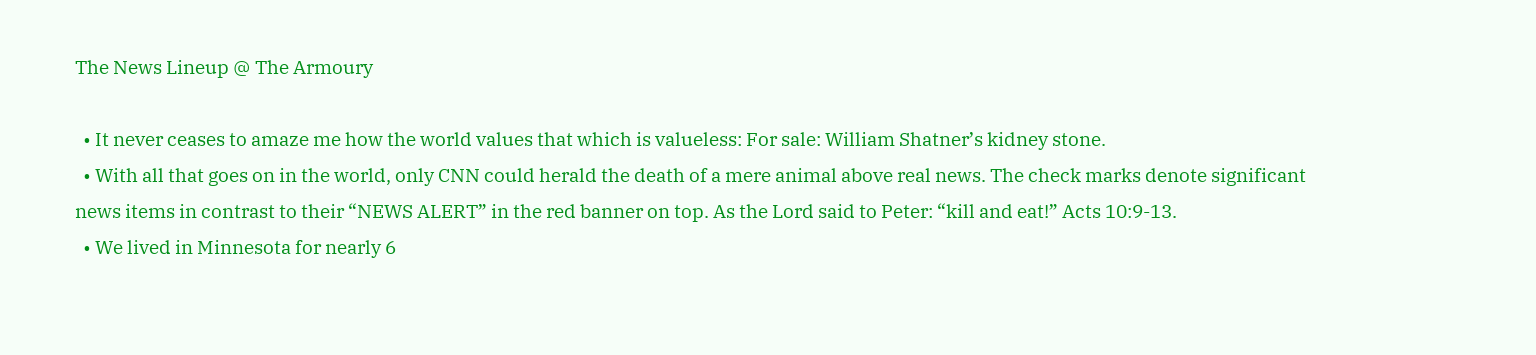The News Lineup @ The Armoury

  • It never ceases to amaze me how the world values that which is valueless: For sale: William Shatner’s kidney stone.
  • With all that goes on in the world, only CNN could herald the death of a mere animal above real news. The check marks denote significant news items in contrast to their “NEWS ALERT” in the red banner on top. As the Lord said to Peter: “kill and eat!” Acts 10:9-13.
  • We lived in Minnesota for nearly 6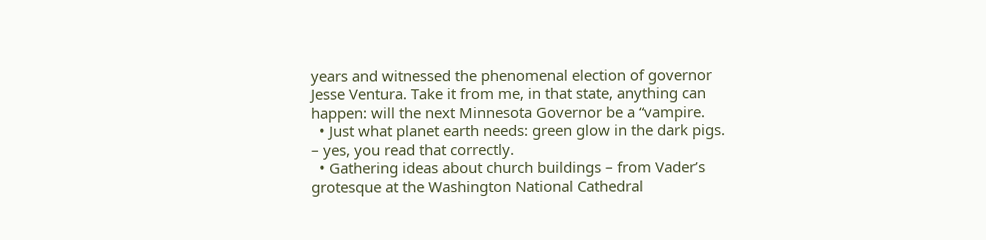years and witnessed the phenomenal election of governor Jesse Ventura. Take it from me, in that state, anything can happen: will the next Minnesota Governor be a “vampire.
  • Just what planet earth needs: green glow in the dark pigs. – yes, you read that correctly.
  • Gathering ideas about church buildings – from Vader’s grotesque at the Washington National Cathedral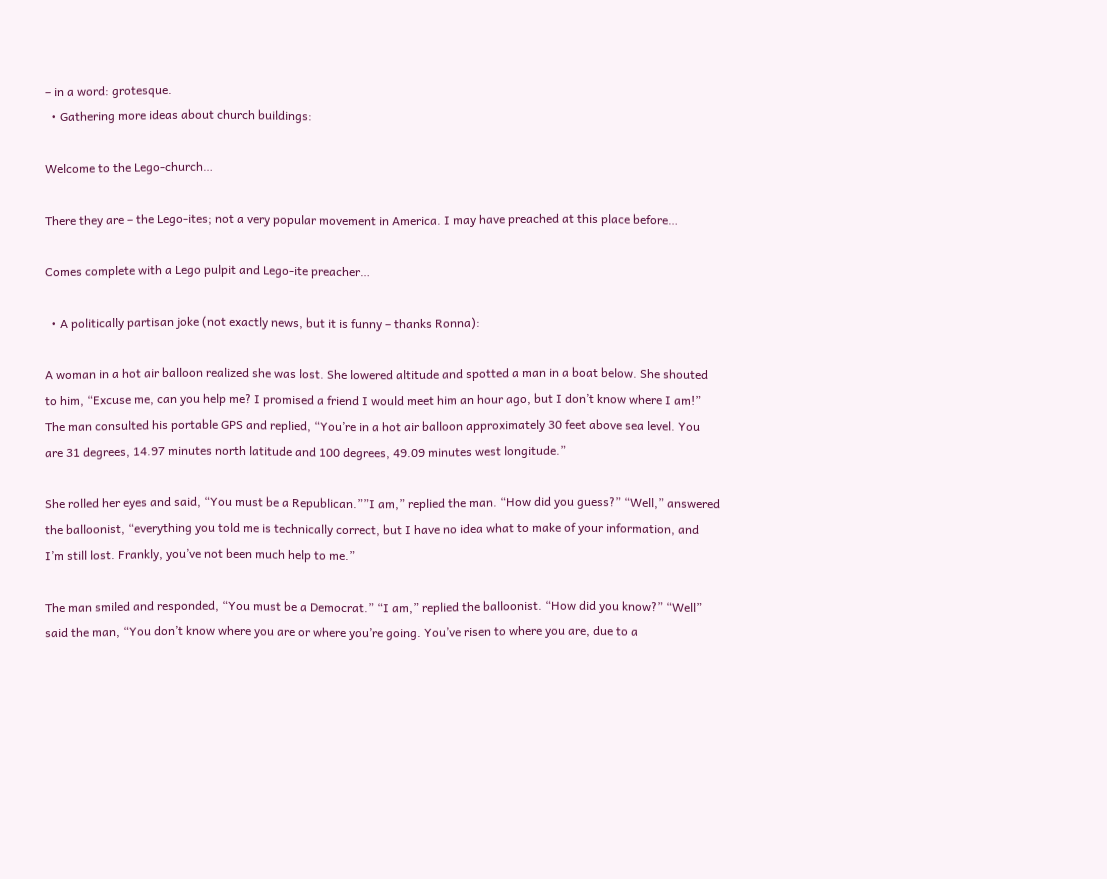– in a word: grotesque.
  • Gathering more ideas about church buildings:

Welcome to the Lego-church…

There they are – the Lego-ites; not a very popular movement in America. I may have preached at this place before…

Comes complete with a Lego pulpit and Lego-ite preacher…

  • A politically partisan joke (not exactly news, but it is funny – thanks Ronna):

A woman in a hot air balloon realized she was lost. She lowered altitude and spotted a man in a boat below. She shouted to him, “Excuse me, can you help me? I promised a friend I would meet him an hour ago, but I don’t know where I am!” The man consulted his portable GPS and replied, “You’re in a hot air balloon approximately 30 feet above sea level. You are 31 degrees, 14.97 minutes north latitude and 100 degrees, 49.09 minutes west longitude.”

She rolled her eyes and said, “You must be a Republican.””I am,” replied the man. “How did you guess?” “Well,” answered the balloonist, “everything you told me is technically correct, but I have no idea what to make of your information, and I’m still lost. Frankly, you’ve not been much help to me.”

The man smiled and responded, “You must be a Democrat.” “I am,” replied the balloonist. “How did you know?” “Well” said the man, “You don’t know where you are or where you’re going. You’ve risen to where you are, due to a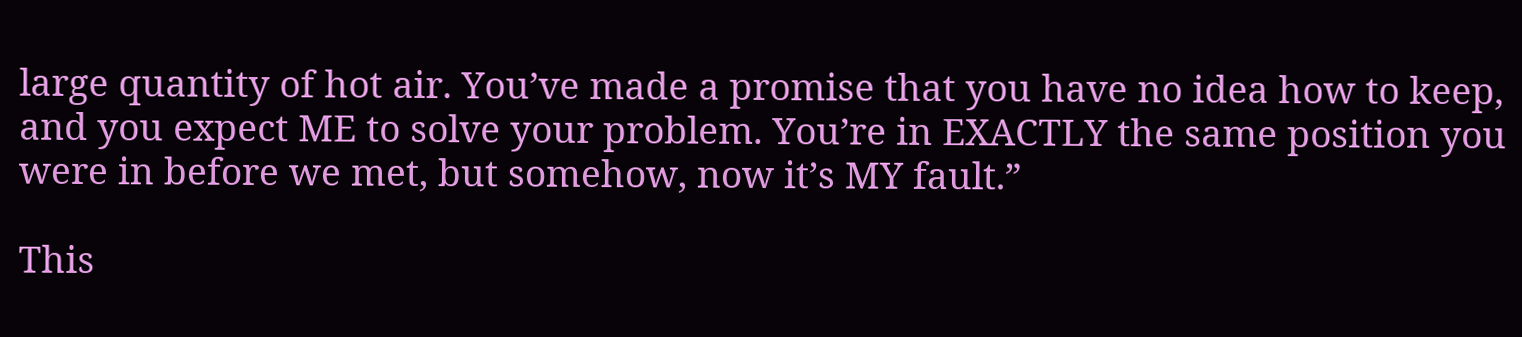large quantity of hot air. You’ve made a promise that you have no idea how to keep, and you expect ME to solve your problem. You’re in EXACTLY the same position you were in before we met, but somehow, now it’s MY fault.”

This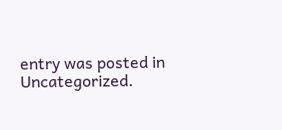entry was posted in Uncategorized.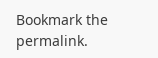Bookmark the permalink.